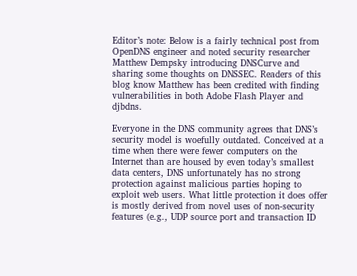Editor’s note: Below is a fairly technical post from OpenDNS engineer and noted security researcher Matthew Dempsky introducing DNSCurve and sharing some thoughts on DNSSEC. Readers of this blog know Matthew has been credited with finding vulnerabilities in both Adobe Flash Player and djbdns.

Everyone in the DNS community agrees that DNS’s security model is woefully outdated. Conceived at a time when there were fewer computers on the Internet than are housed by even today’s smallest data centers, DNS unfortunately has no strong protection against malicious parties hoping to exploit web users. What little protection it does offer is mostly derived from novel uses of non-security features (e.g., UDP source port and transaction ID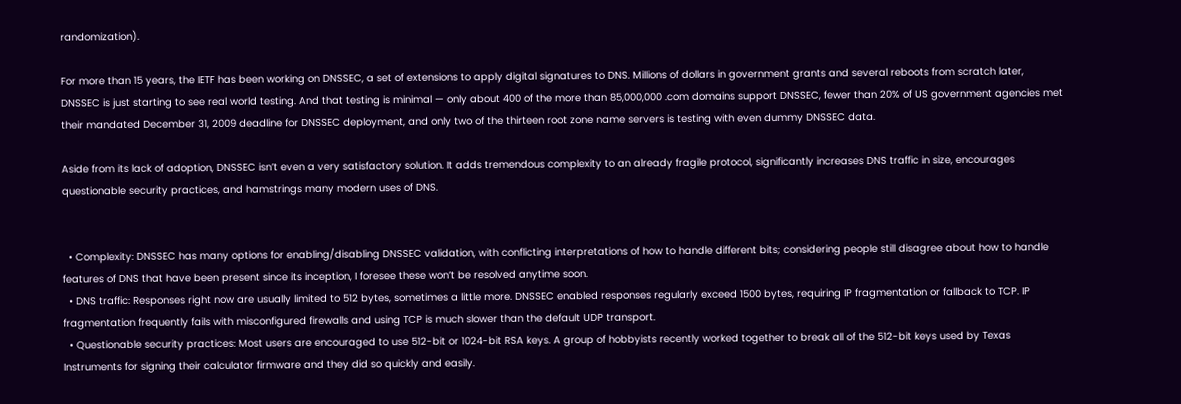randomization).

For more than 15 years, the IETF has been working on DNSSEC, a set of extensions to apply digital signatures to DNS. Millions of dollars in government grants and several reboots from scratch later, DNSSEC is just starting to see real world testing. And that testing is minimal — only about 400 of the more than 85,000,000 .com domains support DNSSEC, fewer than 20% of US government agencies met their mandated December 31, 2009 deadline for DNSSEC deployment, and only two of the thirteen root zone name servers is testing with even dummy DNSSEC data.

Aside from its lack of adoption, DNSSEC isn’t even a very satisfactory solution. It adds tremendous complexity to an already fragile protocol, significantly increases DNS traffic in size, encourages questionable security practices, and hamstrings many modern uses of DNS.


  • Complexity: DNSSEC has many options for enabling/disabling DNSSEC validation, with conflicting interpretations of how to handle different bits; considering people still disagree about how to handle features of DNS that have been present since its inception, I foresee these won’t be resolved anytime soon.
  • DNS traffic: Responses right now are usually limited to 512 bytes, sometimes a little more. DNSSEC enabled responses regularly exceed 1500 bytes, requiring IP fragmentation or fallback to TCP. IP fragmentation frequently fails with misconfigured firewalls and using TCP is much slower than the default UDP transport.
  • Questionable security practices: Most users are encouraged to use 512-bit or 1024-bit RSA keys. A group of hobbyists recently worked together to break all of the 512-bit keys used by Texas Instruments for signing their calculator firmware and they did so quickly and easily.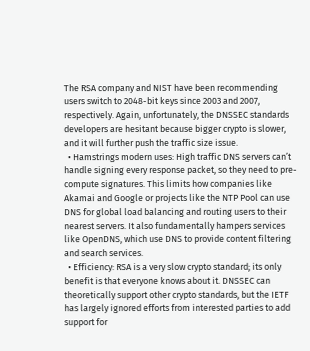The RSA company and NIST have been recommending users switch to 2048-bit keys since 2003 and 2007, respectively. Again, unfortunately, the DNSSEC standards developers are hesitant because bigger crypto is slower, and it will further push the traffic size issue.
  • Hamstrings modern uses: High traffic DNS servers can’t handle signing every response packet, so they need to pre-compute signatures. This limits how companies like Akamai and Google or projects like the NTP Pool can use DNS for global load balancing and routing users to their nearest servers. It also fundamentally hampers services like OpenDNS, which use DNS to provide content filtering and search services.
  • Efficiency: RSA is a very slow crypto standard; its only benefit is that everyone knows about it. DNSSEC can theoretically support other crypto standards, but the IETF has largely ignored efforts from interested parties to add support for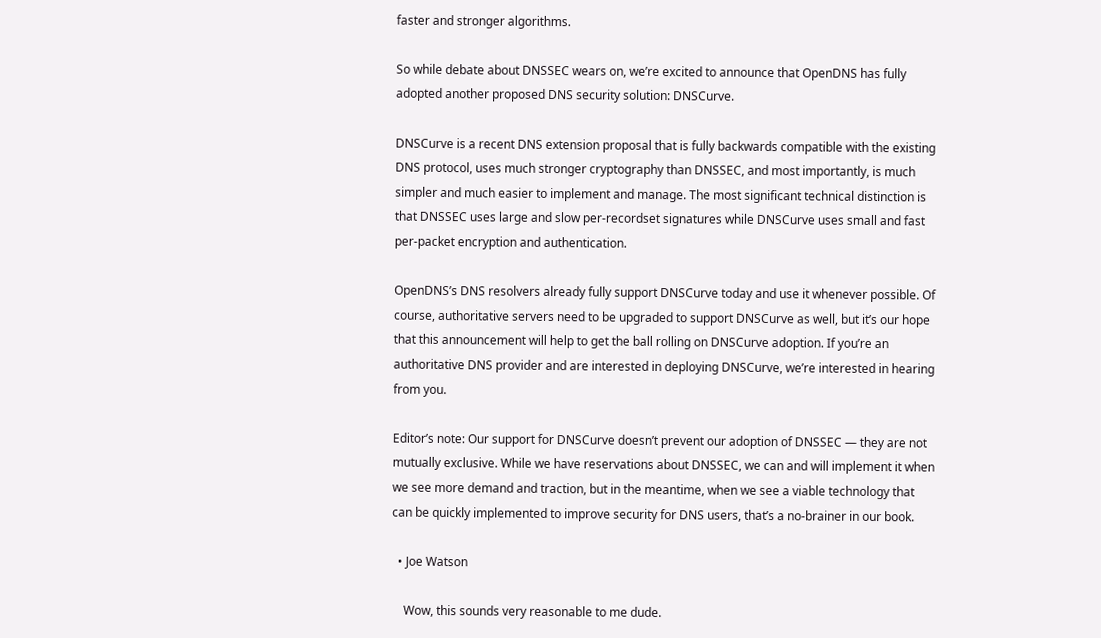faster and stronger algorithms.

So while debate about DNSSEC wears on, we’re excited to announce that OpenDNS has fully adopted another proposed DNS security solution: DNSCurve.

DNSCurve is a recent DNS extension proposal that is fully backwards compatible with the existing DNS protocol, uses much stronger cryptography than DNSSEC, and most importantly, is much simpler and much easier to implement and manage. The most significant technical distinction is that DNSSEC uses large and slow per-recordset signatures while DNSCurve uses small and fast per-packet encryption and authentication.

OpenDNS’s DNS resolvers already fully support DNSCurve today and use it whenever possible. Of course, authoritative servers need to be upgraded to support DNSCurve as well, but it’s our hope that this announcement will help to get the ball rolling on DNSCurve adoption. If you’re an authoritative DNS provider and are interested in deploying DNSCurve, we’re interested in hearing from you.

Editor’s note: Our support for DNSCurve doesn’t prevent our adoption of DNSSEC — they are not mutually exclusive. While we have reservations about DNSSEC, we can and will implement it when we see more demand and traction, but in the meantime, when we see a viable technology that can be quickly implemented to improve security for DNS users, that’s a no-brainer in our book.

  • Joe Watson

    Wow, this sounds very reasonable to me dude.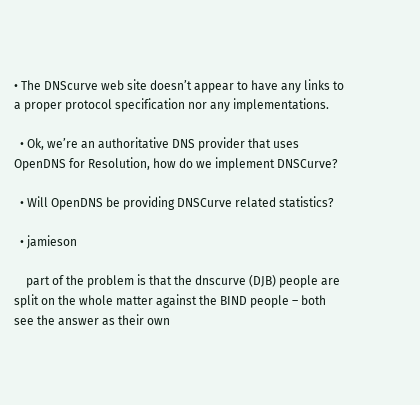• The DNScurve web site doesn’t appear to have any links to a proper protocol specification nor any implementations.

  • Ok, we’re an authoritative DNS provider that uses OpenDNS for Resolution, how do we implement DNSCurve?

  • Will OpenDNS be providing DNSCurve related statistics?

  • jamieson

    part of the problem is that the dnscurve (DJB) people are split on the whole matter against the BIND people – both see the answer as their own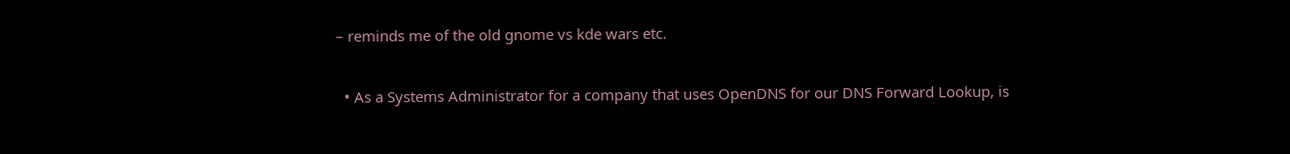– reminds me of the old gnome vs kde wars etc.

  • As a Systems Administrator for a company that uses OpenDNS for our DNS Forward Lookup, is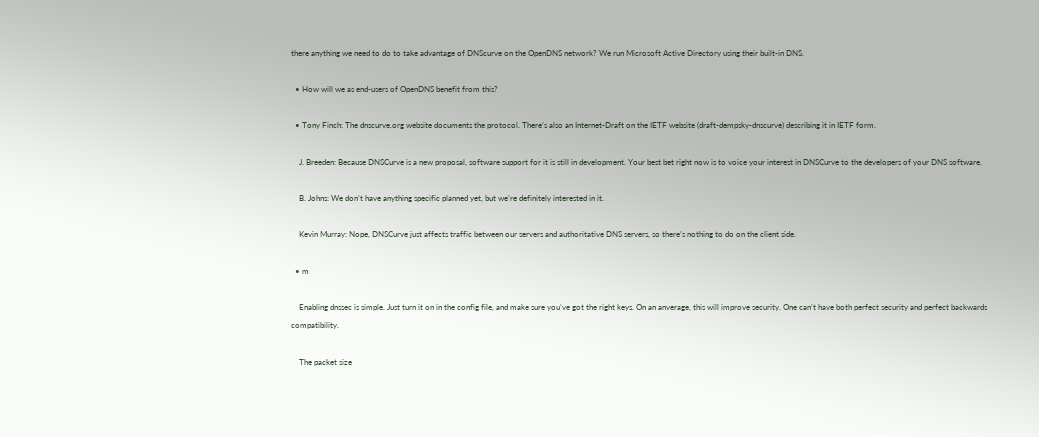there anything we need to do to take advantage of DNScurve on the OpenDNS network? We run Microsoft Active Directory using their built-in DNS.

  • How will we as end-users of OpenDNS benefit from this?

  • Tony Finch: The dnscurve.org website documents the protocol. There’s also an Internet-Draft on the IETF website (draft-dempsky-dnscurve) describing it in IETF form.

    J. Breeden: Because DNSCurve is a new proposal, software support for it is still in development. Your best bet right now is to voice your interest in DNSCurve to the developers of your DNS software.

    B. Johns: We don’t have anything specific planned yet, but we’re definitely interested in it.

    Kevin Murray: Nope, DNSCurve just affects traffic between our servers and authoritative DNS servers, so there’s nothing to do on the client side.

  • m

    Enabling dnssec is simple. Just turn it on in the config file, and make sure you’ve got the right keys. On an anverage, this will improve security. One can’t have both perfect security and perfect backwards compatibility.

    The packet size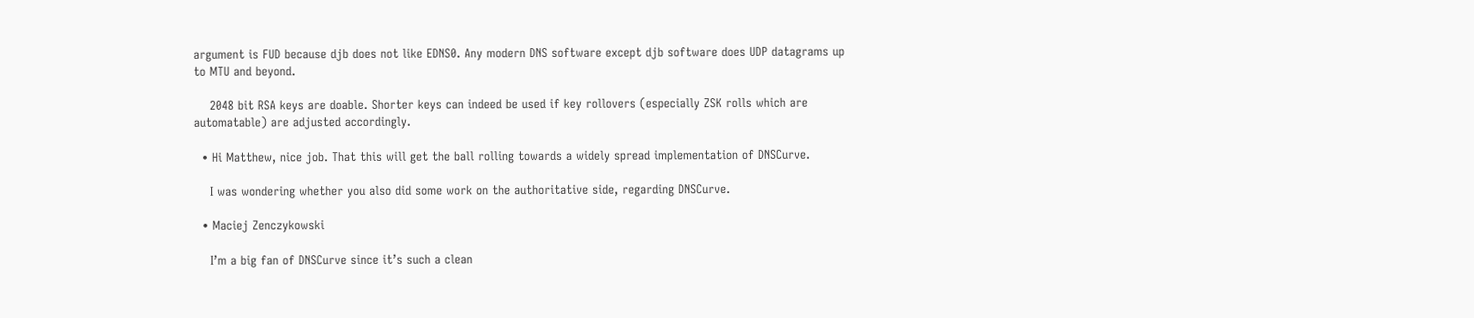argument is FUD because djb does not like EDNS0. Any modern DNS software except djb software does UDP datagrams up to MTU and beyond.

    2048 bit RSA keys are doable. Shorter keys can indeed be used if key rollovers (especially ZSK rolls which are automatable) are adjusted accordingly.

  • Hi Matthew, nice job. That this will get the ball rolling towards a widely spread implementation of DNSCurve.

    I was wondering whether you also did some work on the authoritative side, regarding DNSCurve.

  • Maciej Zenczykowski

    I’m a big fan of DNSCurve since it’s such a clean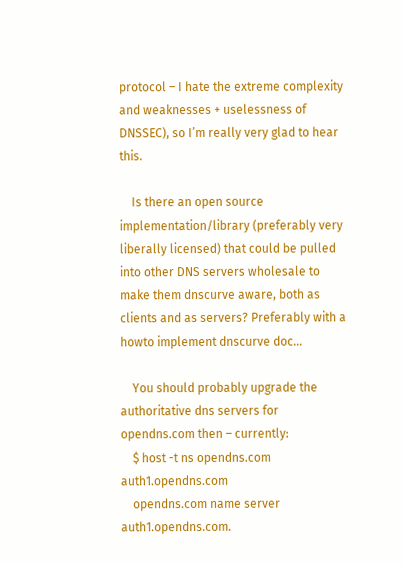protocol – I hate the extreme complexity and weaknesses + uselessness of DNSSEC), so I’m really very glad to hear this.

    Is there an open source implementation/library (preferably very liberally licensed) that could be pulled into other DNS servers wholesale to make them dnscurve aware, both as clients and as servers? Preferably with a howto implement dnscurve doc…

    You should probably upgrade the authoritative dns servers for opendns.com then – currently:
    $ host -t ns opendns.com auth1.opendns.com
    opendns.com name server auth1.opendns.com.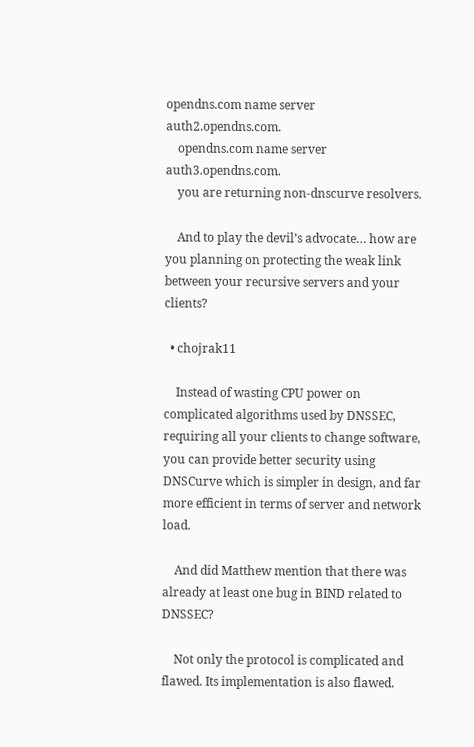opendns.com name server auth2.opendns.com.
    opendns.com name server auth3.opendns.com.
    you are returning non-dnscurve resolvers.

    And to play the devil’s advocate… how are you planning on protecting the weak link between your recursive servers and your clients?

  • chojrak11

    Instead of wasting CPU power on complicated algorithms used by DNSSEC, requiring all your clients to change software, you can provide better security using DNSCurve which is simpler in design, and far more efficient in terms of server and network load.

    And did Matthew mention that there was already at least one bug in BIND related to DNSSEC?

    Not only the protocol is complicated and flawed. Its implementation is also flawed.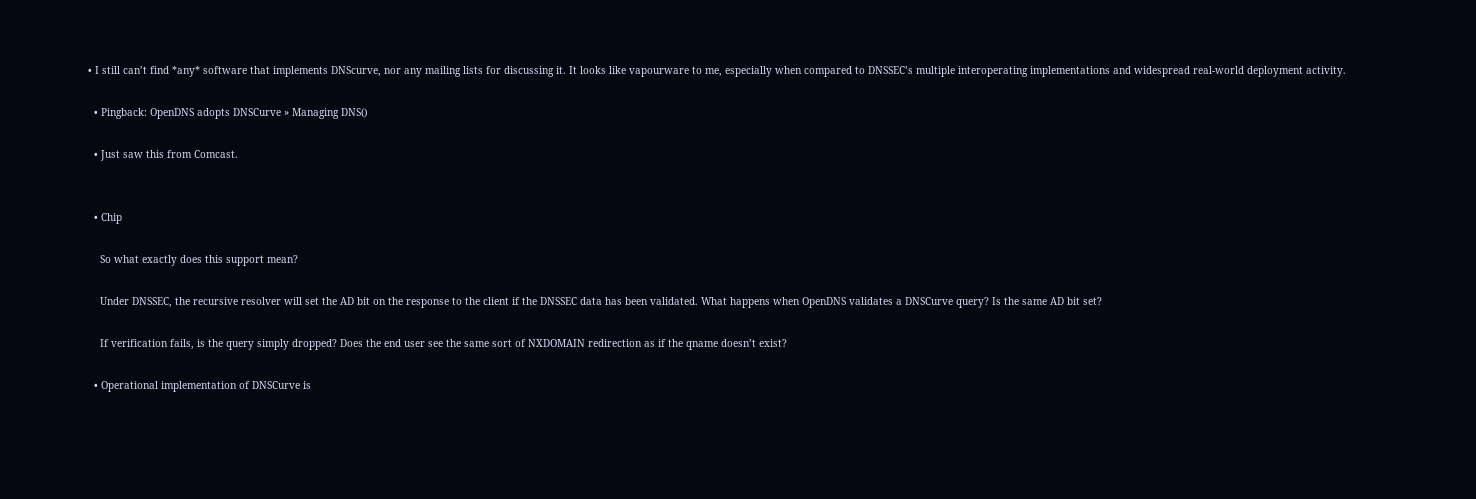• I still can’t find *any* software that implements DNScurve, nor any mailing lists for discussing it. It looks like vapourware to me, especially when compared to DNSSEC’s multiple interoperating implementations and widespread real-world deployment activity.

  • Pingback: OpenDNS adopts DNSCurve » Managing DNS()

  • Just saw this from Comcast.


  • Chip

    So what exactly does this support mean?

    Under DNSSEC, the recursive resolver will set the AD bit on the response to the client if the DNSSEC data has been validated. What happens when OpenDNS validates a DNSCurve query? Is the same AD bit set?

    If verification fails, is the query simply dropped? Does the end user see the same sort of NXDOMAIN redirection as if the qname doesn’t exist?

  • Operational implementation of DNSCurve is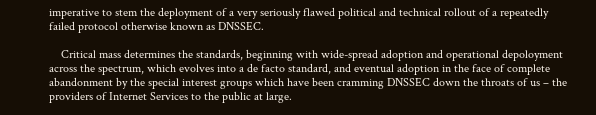imperative to stem the deployment of a very seriously flawed political and technical rollout of a repeatedly failed protocol otherwise known as DNSSEC.

    Critical mass determines the standards, beginning with wide-spread adoption and operational depoloyment across the spectrum, which evolves into a de facto standard, and eventual adoption in the face of complete abandonment by the special interest groups which have been cramming DNSSEC down the throats of us – the providers of Internet Services to the public at large.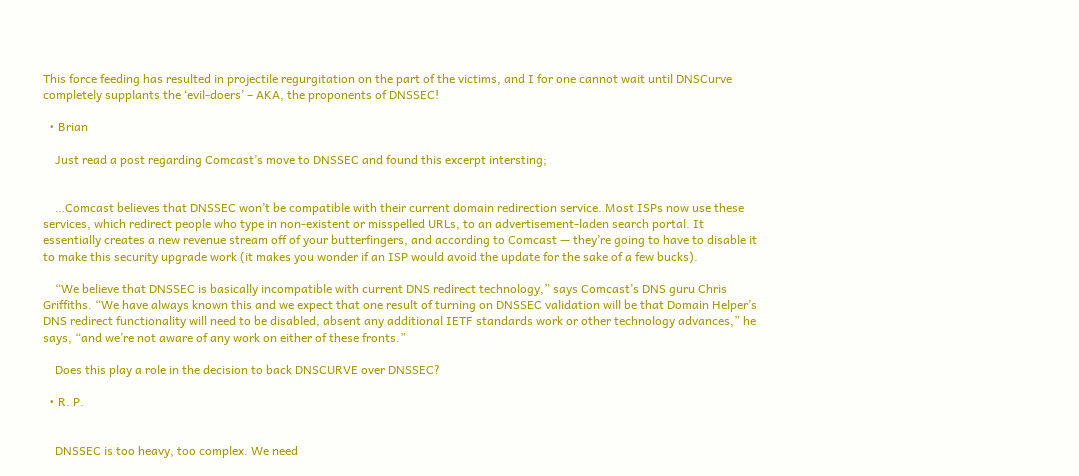This force feeding has resulted in projectile regurgitation on the part of the victims, and I for one cannot wait until DNSCurve completely supplants the ‘evil-doers’ – AKA, the proponents of DNSSEC!

  • Brian

    Just read a post regarding Comcast’s move to DNSSEC and found this excerpt intersting;


    …Comcast believes that DNSSEC won’t be compatible with their current domain redirection service. Most ISPs now use these services, which redirect people who type in non-existent or misspelled URLs, to an advertisement-laden search portal. It essentially creates a new revenue stream off of your butterfingers, and according to Comcast — they’re going to have to disable it to make this security upgrade work (it makes you wonder if an ISP would avoid the update for the sake of a few bucks).

    “We believe that DNSSEC is basically incompatible with current DNS redirect technology,” says Comcast’s DNS guru Chris Griffiths. “We have always known this and we expect that one result of turning on DNSSEC validation will be that Domain Helper’s DNS redirect functionality will need to be disabled, absent any additional IETF standards work or other technology advances,” he says, “and we’re not aware of any work on either of these fronts.”

    Does this play a role in the decision to back DNSCURVE over DNSSEC?

  • R. P.


    DNSSEC is too heavy, too complex. We need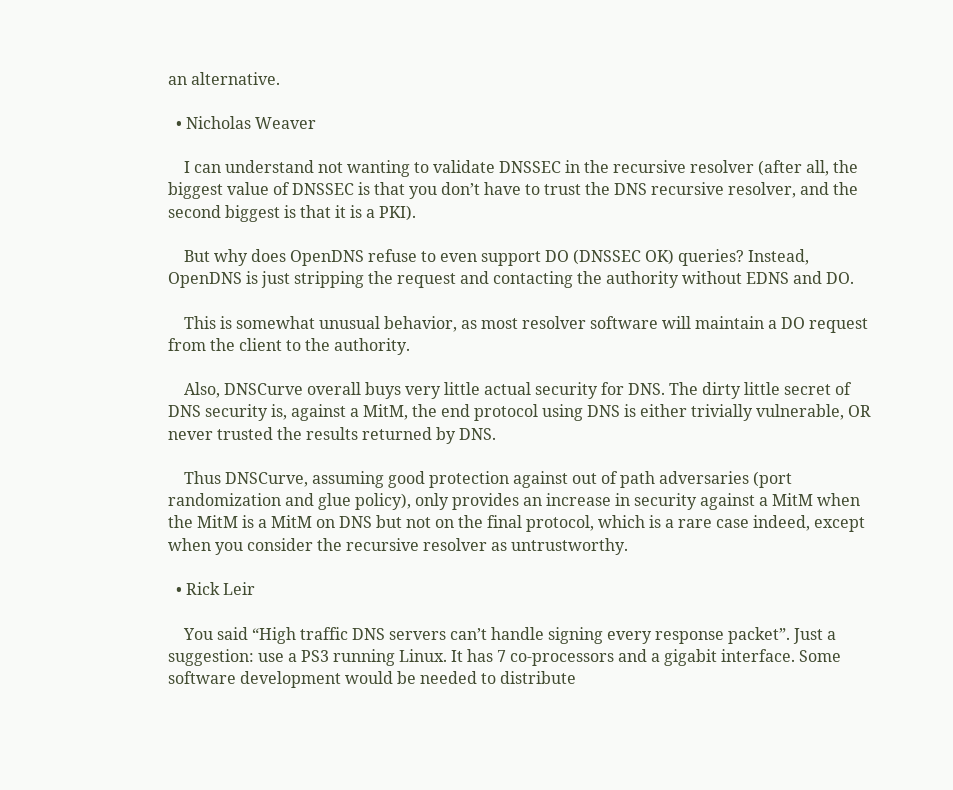an alternative.

  • Nicholas Weaver

    I can understand not wanting to validate DNSSEC in the recursive resolver (after all, the biggest value of DNSSEC is that you don’t have to trust the DNS recursive resolver, and the second biggest is that it is a PKI).

    But why does OpenDNS refuse to even support DO (DNSSEC OK) queries? Instead, OpenDNS is just stripping the request and contacting the authority without EDNS and DO.

    This is somewhat unusual behavior, as most resolver software will maintain a DO request from the client to the authority.

    Also, DNSCurve overall buys very little actual security for DNS. The dirty little secret of DNS security is, against a MitM, the end protocol using DNS is either trivially vulnerable, OR never trusted the results returned by DNS.

    Thus DNSCurve, assuming good protection against out of path adversaries (port randomization and glue policy), only provides an increase in security against a MitM when the MitM is a MitM on DNS but not on the final protocol, which is a rare case indeed, except when you consider the recursive resolver as untrustworthy.

  • Rick Leir

    You said “High traffic DNS servers can’t handle signing every response packet”. Just a suggestion: use a PS3 running Linux. It has 7 co-processors and a gigabit interface. Some software development would be needed to distribute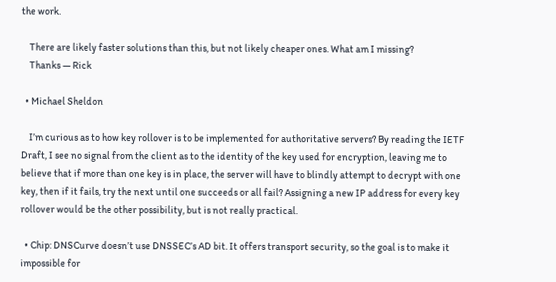the work.

    There are likely faster solutions than this, but not likely cheaper ones. What am I missing?
    Thanks — Rick

  • Michael Sheldon

    I’m curious as to how key rollover is to be implemented for authoritative servers? By reading the IETF Draft, I see no signal from the client as to the identity of the key used for encryption, leaving me to believe that if more than one key is in place, the server will have to blindly attempt to decrypt with one key, then if it fails, try the next until one succeeds or all fail? Assigning a new IP address for every key rollover would be the other possibility, but is not really practical.

  • Chip: DNSCurve doesn’t use DNSSEC’s AD bit. It offers transport security, so the goal is to make it impossible for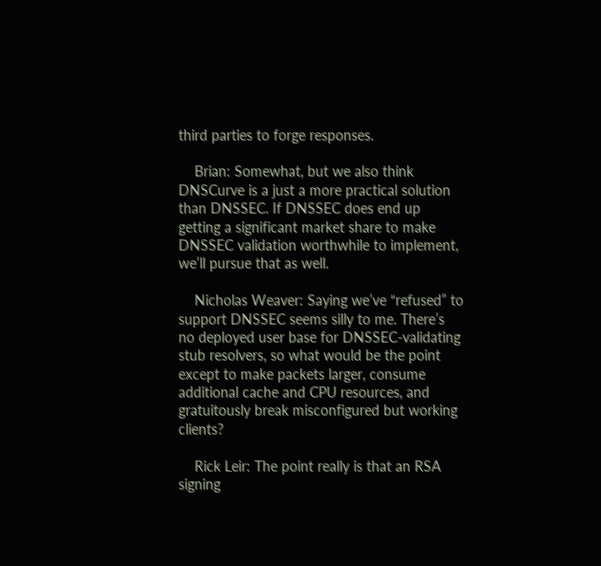third parties to forge responses.

    Brian: Somewhat, but we also think DNSCurve is a just a more practical solution than DNSSEC. If DNSSEC does end up getting a significant market share to make DNSSEC validation worthwhile to implement, we’ll pursue that as well.

    Nicholas Weaver: Saying we’ve “refused” to support DNSSEC seems silly to me. There’s no deployed user base for DNSSEC-validating stub resolvers, so what would be the point except to make packets larger, consume additional cache and CPU resources, and gratuitously break misconfigured but working clients?

    Rick Leir: The point really is that an RSA signing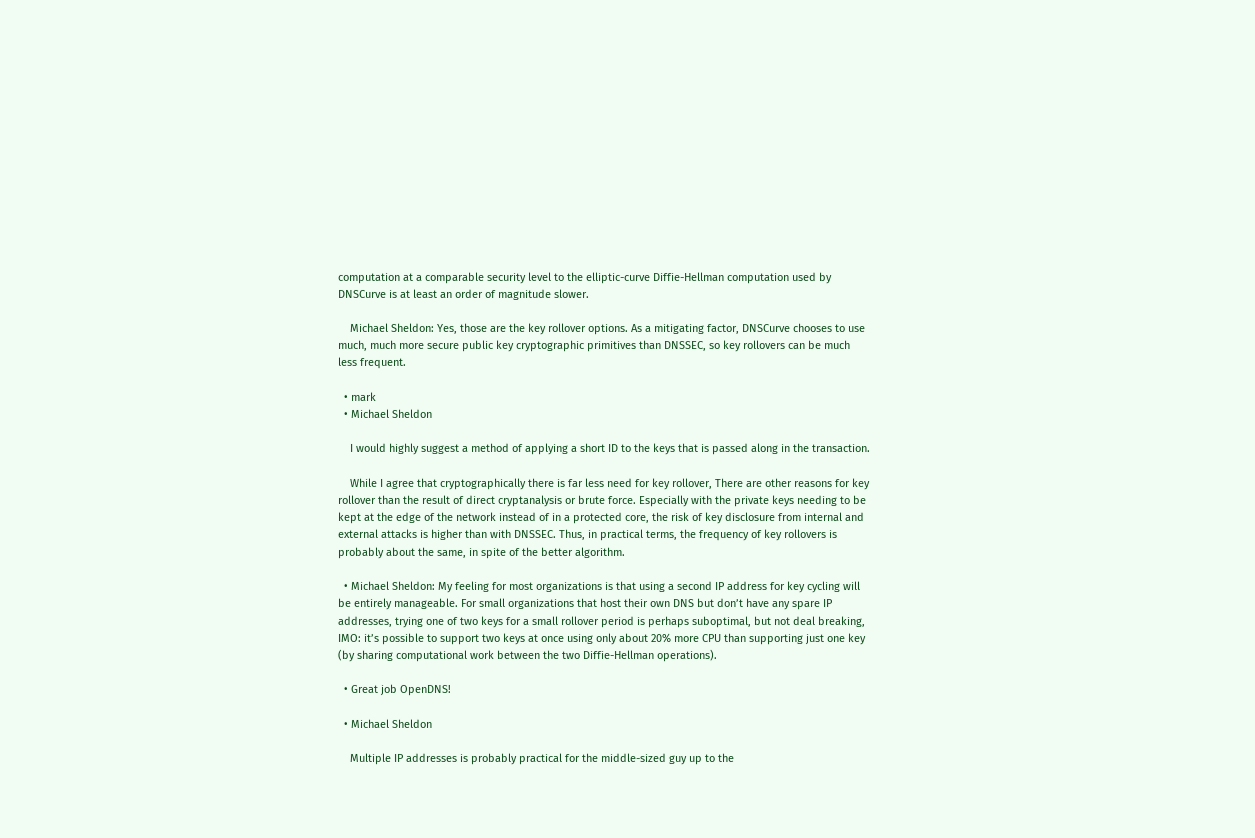computation at a comparable security level to the elliptic-curve Diffie-Hellman computation used by DNSCurve is at least an order of magnitude slower.

    Michael Sheldon: Yes, those are the key rollover options. As a mitigating factor, DNSCurve chooses to use much, much more secure public key cryptographic primitives than DNSSEC, so key rollovers can be much less frequent.

  • mark
  • Michael Sheldon

    I would highly suggest a method of applying a short ID to the keys that is passed along in the transaction.

    While I agree that cryptographically there is far less need for key rollover, There are other reasons for key rollover than the result of direct cryptanalysis or brute force. Especially with the private keys needing to be kept at the edge of the network instead of in a protected core, the risk of key disclosure from internal and external attacks is higher than with DNSSEC. Thus, in practical terms, the frequency of key rollovers is probably about the same, in spite of the better algorithm.

  • Michael Sheldon: My feeling for most organizations is that using a second IP address for key cycling will be entirely manageable. For small organizations that host their own DNS but don’t have any spare IP addresses, trying one of two keys for a small rollover period is perhaps suboptimal, but not deal breaking, IMO: it’s possible to support two keys at once using only about 20% more CPU than supporting just one key (by sharing computational work between the two Diffie-Hellman operations).

  • Great job OpenDNS!

  • Michael Sheldon

    Multiple IP addresses is probably practical for the middle-sized guy up to the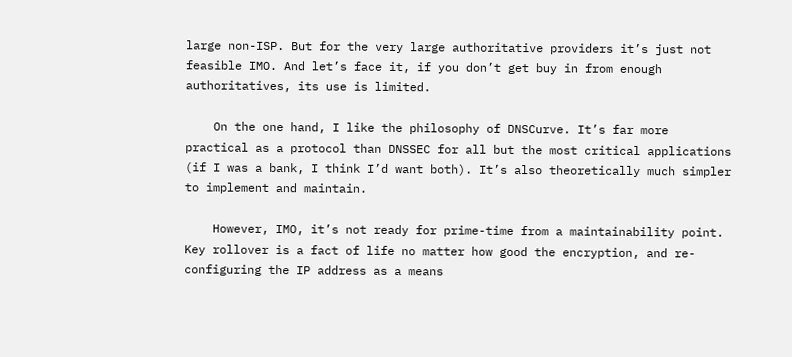large non-ISP. But for the very large authoritative providers it’s just not feasible IMO. And let’s face it, if you don’t get buy in from enough authoritatives, its use is limited.

    On the one hand, I like the philosophy of DNSCurve. It’s far more practical as a protocol than DNSSEC for all but the most critical applications (if I was a bank, I think I’d want both). It’s also theoretically much simpler to implement and maintain.

    However, IMO, it’s not ready for prime-time from a maintainability point. Key rollover is a fact of life no matter how good the encryption, and re-configuring the IP address as a means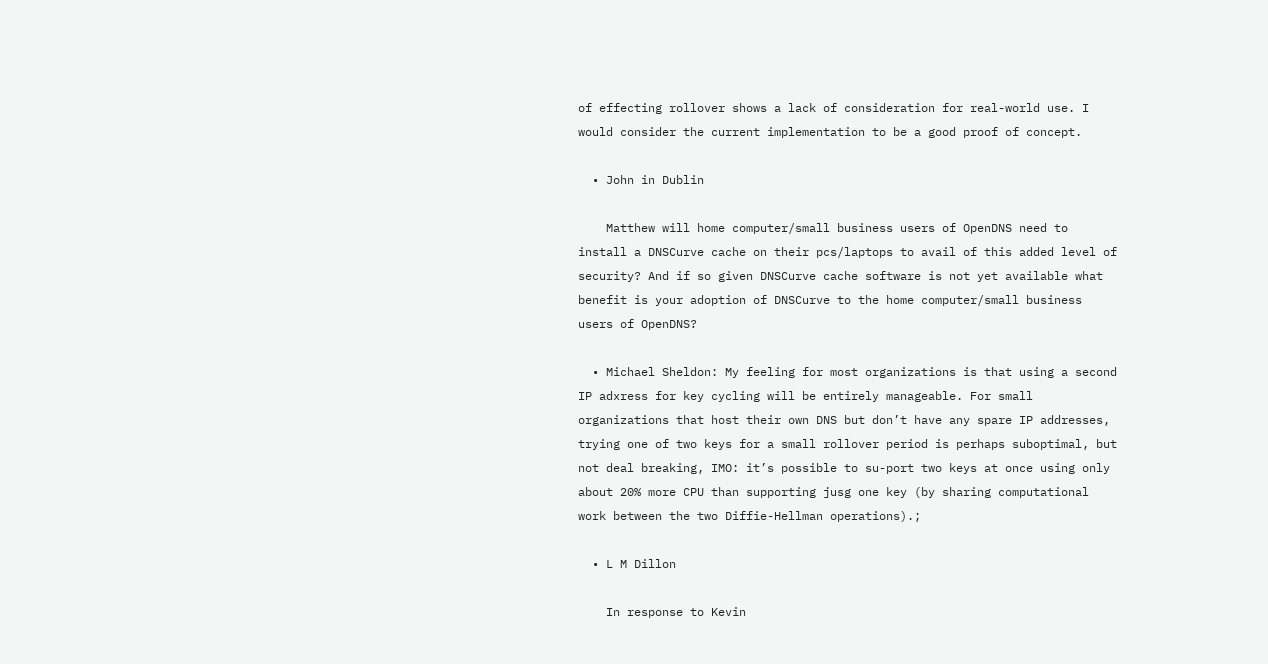of effecting rollover shows a lack of consideration for real-world use. I would consider the current implementation to be a good proof of concept.

  • John in Dublin

    Matthew will home computer/small business users of OpenDNS need to install a DNSCurve cache on their pcs/laptops to avail of this added level of security? And if so given DNSCurve cache software is not yet available what benefit is your adoption of DNSCurve to the home computer/small business users of OpenDNS?

  • Michael Sheldon: My feeling for most organizations is that using a second IP adxress for key cycling will be entirely manageable. For small organizations that host their own DNS but don’t have any spare IP addresses, trying one of two keys for a small rollover period is perhaps suboptimal, but not deal breaking, IMO: it’s possible to su-port two keys at once using only about 20% more CPU than supporting jusg one key (by sharing computational work between the two Diffie-Hellman operations).;

  • L M Dillon

    In response to Kevin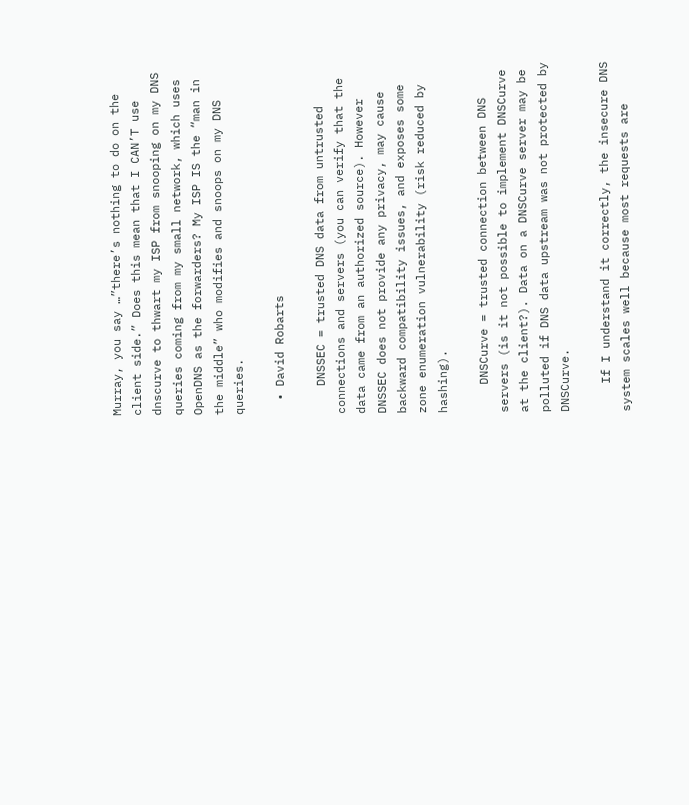Murray, you say …”there’s nothing to do on the client side.” Does this mean that I CAN’T use dnscurve to thwart my ISP from snooping on my DNS queries coming from my small network, which uses OpenDNS as the forwarders? My ISP IS the “man in the middle” who modifies and snoops on my DNS queries.

  • David Robarts

    DNSSEC = trusted DNS data from untrusted connections and servers (you can verify that the data came from an authorized source). However DNSSEC does not provide any privacy, may cause backward compatibility issues, and exposes some zone enumeration vulnerability (risk reduced by hashing).

    DNSCurve = trusted connection between DNS servers (is it not possible to implement DNSCurve at the client?). Data on a DNSCurve server may be polluted if DNS data upstream was not protected by DNSCurve.

    If I understand it correctly, the insecure DNS system scales well because most requests are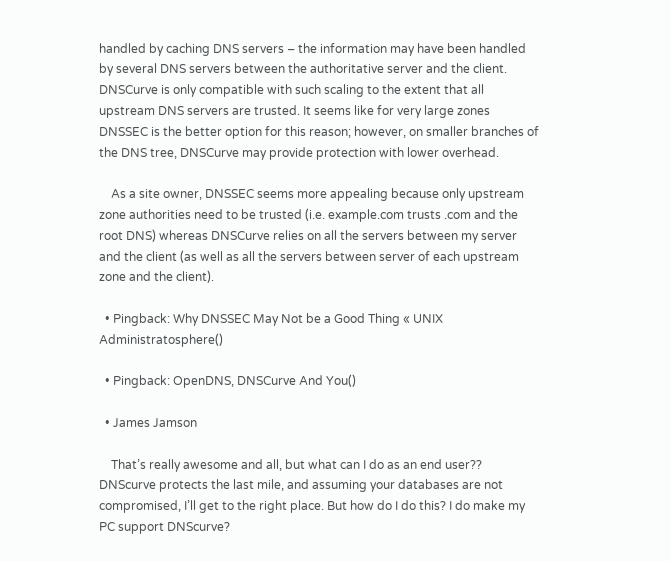handled by caching DNS servers – the information may have been handled by several DNS servers between the authoritative server and the client. DNSCurve is only compatible with such scaling to the extent that all upstream DNS servers are trusted. It seems like for very large zones DNSSEC is the better option for this reason; however, on smaller branches of the DNS tree, DNSCurve may provide protection with lower overhead.

    As a site owner, DNSSEC seems more appealing because only upstream zone authorities need to be trusted (i.e. example.com trusts .com and the root DNS) whereas DNSCurve relies on all the servers between my server and the client (as well as all the servers between server of each upstream zone and the client).

  • Pingback: Why DNSSEC May Not be a Good Thing « UNIX Administratosphere()

  • Pingback: OpenDNS, DNSCurve And You()

  • James Jamson

    That’s really awesome and all, but what can I do as an end user?? DNScurve protects the last mile, and assuming your databases are not compromised, I’ll get to the right place. But how do I do this? I do make my PC support DNScurve?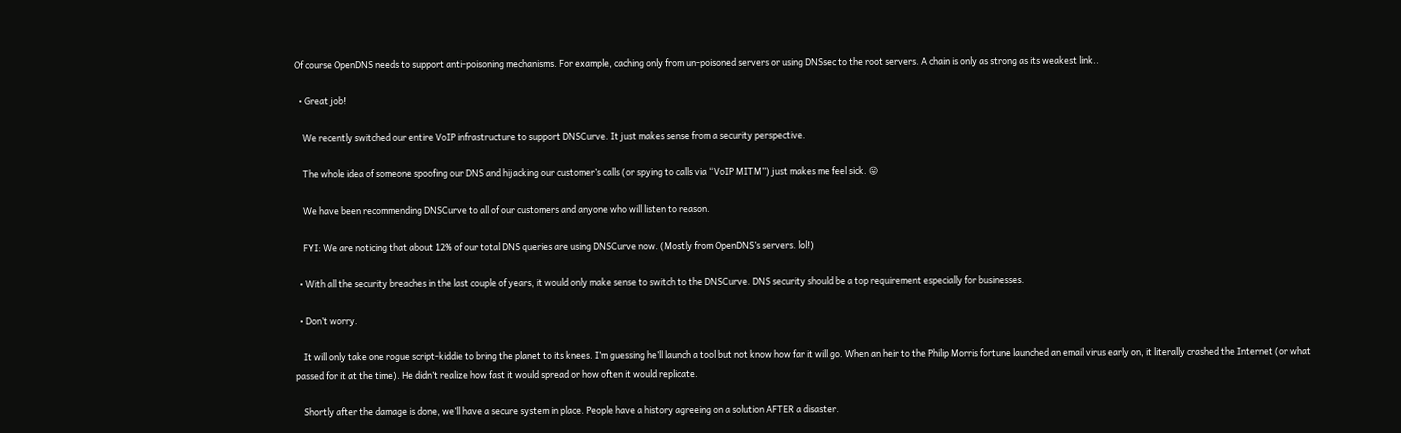Of course OpenDNS needs to support anti-poisoning mechanisms. For example, caching only from un-poisoned servers or using DNSsec to the root servers. A chain is only as strong as its weakest link..

  • Great job!

    We recently switched our entire VoIP infrastructure to support DNSCurve. It just makes sense from a security perspective.

    The whole idea of someone spoofing our DNS and hijacking our customer’s calls (or spying to calls via “VoIP MITM”) just makes me feel sick. 😛

    We have been recommending DNSCurve to all of our customers and anyone who will listen to reason.

    FYI: We are noticing that about 12% of our total DNS queries are using DNSCurve now. (Mostly from OpenDNS’s servers. lol!)

  • With all the security breaches in the last couple of years, it would only make sense to switch to the DNSCurve. DNS security should be a top requirement especially for businesses.

  • Don’t worry.

    It will only take one rogue script-kiddie to bring the planet to its knees. I’m guessing he’ll launch a tool but not know how far it will go. When an heir to the Philip Morris fortune launched an email virus early on, it literally crashed the Internet (or what passed for it at the time). He didn’t realize how fast it would spread or how often it would replicate.

    Shortly after the damage is done, we’ll have a secure system in place. People have a history agreeing on a solution AFTER a disaster.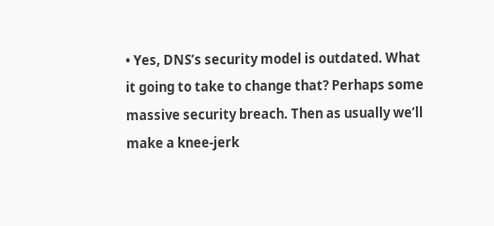• Yes, DNS’s security model is outdated. What it going to take to change that? Perhaps some massive security breach. Then as usually we’ll make a knee-jerk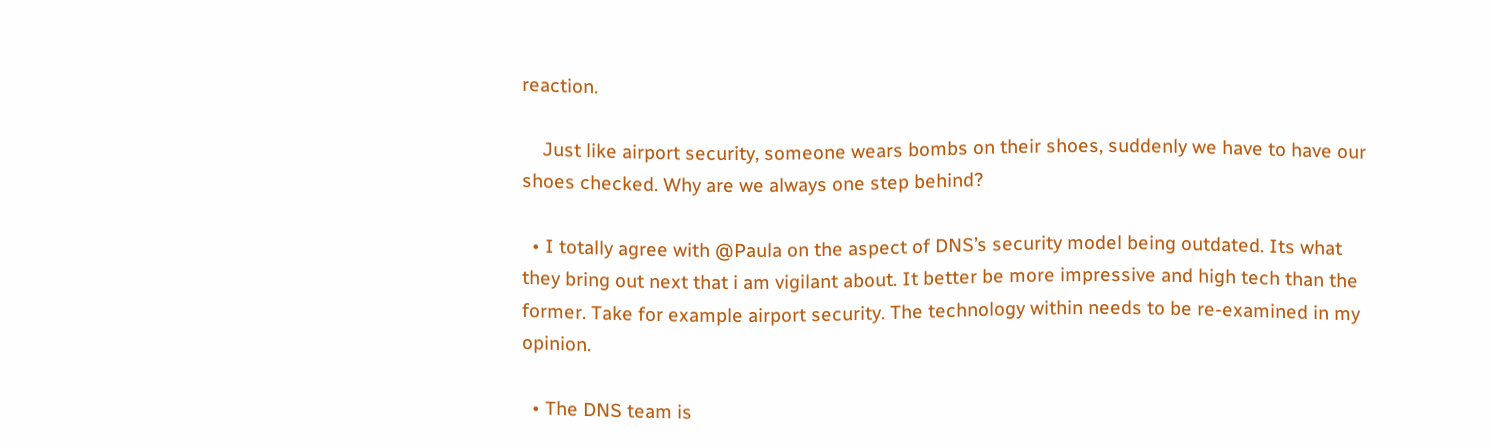reaction.

    Just like airport security, someone wears bombs on their shoes, suddenly we have to have our shoes checked. Why are we always one step behind?

  • I totally agree with @Paula on the aspect of DNS’s security model being outdated. Its what they bring out next that i am vigilant about. It better be more impressive and high tech than the former. Take for example airport security. The technology within needs to be re-examined in my opinion.

  • The DNS team is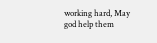working hard, May god help them